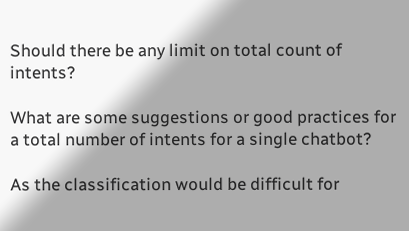Should there be any limit on total count of intents?

What are some suggestions or good practices for a total number of intents for a single chatbot?

As the classification would be difficult for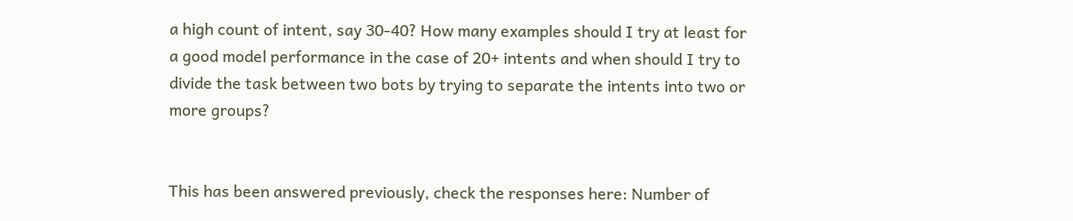a high count of intent, say 30-40? How many examples should I try at least for a good model performance in the case of 20+ intents and when should I try to divide the task between two bots by trying to separate the intents into two or more groups?


This has been answered previously, check the responses here: Number of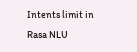Intents limit in Rasa NLU